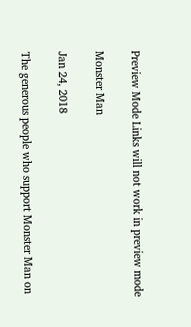Preview Mode Links will not work in preview mode

Monster Man

Jan 24, 2018

The generous people who support Monster Man on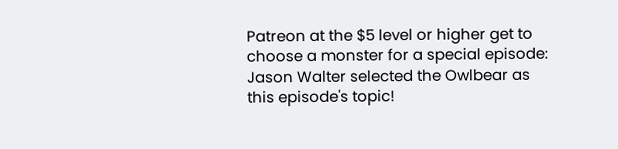Patreon at the $5 level or higher get to choose a monster for a special episode: Jason Walter selected the Owlbear as this episode's topic!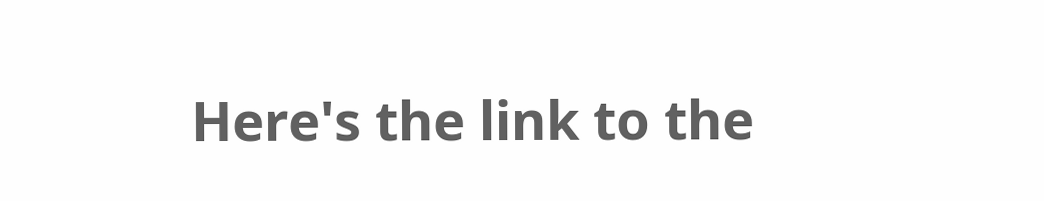Here's the link to the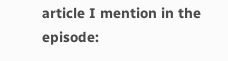article I mention in the episode: